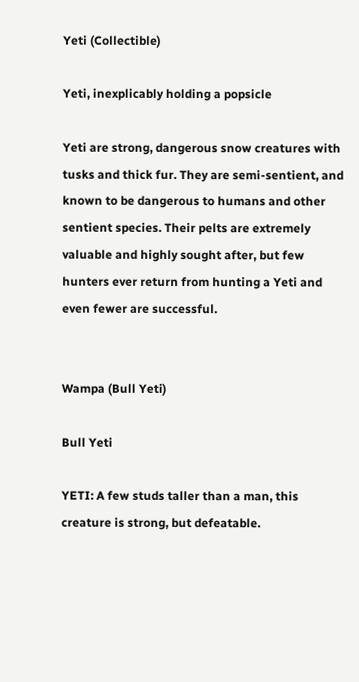Yeti (Collectible)

Yeti, inexplicably holding a popsicle

Yeti are strong, dangerous snow creatures with tusks and thick fur. They are semi-sentient, and known to be dangerous to humans and other sentient species. Their pelts are extremely valuable and highly sought after, but few hunters ever return from hunting a Yeti and even fewer are successful.


Wampa (Bull Yeti)

Bull Yeti

YETI: A few studs taller than a man, this creature is strong, but defeatable.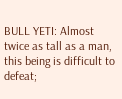BULL YETI: Almost twice as tall as a man, this being is difficult to defeat;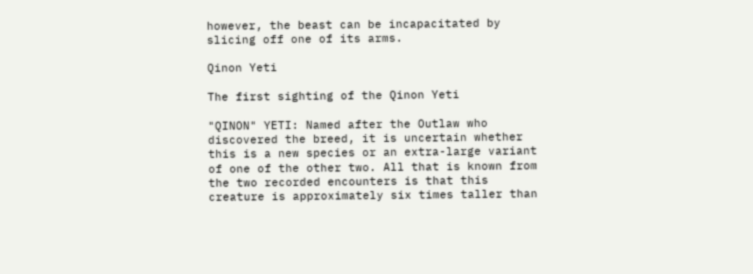however, the beast can be incapacitated by slicing off one of its arms.

Qinon Yeti

The first sighting of the Qinon Yeti

"QINON" YETI: Named after the Outlaw who discovered the breed, it is uncertain whether this is a new species or an extra-large variant of one of the other two. All that is known from the two recorded encounters is that this creature is approximately six times taller than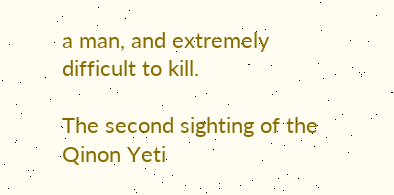a man, and extremely difficult to kill.

The second sighting of the Qinon Yeti